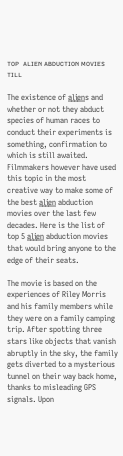ᴛᴏᴘ  ᴀʟɪᴇɴ ᴀʙᴅᴜᴄᴛɪᴏɴ ᴍᴏᴠɪᴇs ᴛɪʟʟ

The existence of a̳l̳i̳e̳n̳s and whether or not they abduct species of human races to conduct their experiments is something, confirmation to which is still awaited. Filmmakers however have used this topic in the most creative way to make some of the best a̳l̳i̳e̳n̳ abduction movies over the last few decades. Here is the list of top 5 a̳l̳i̳e̳n̳ abduction movies that would bring anyone to the edge of their seats.

The movie is based on the experiences of Riley Morris and his family members while they were on a family camping trip. After spotting three stars like objects that vanish abruptly in the sky, the family gets diverted to a mysterious tunnel on their way back home, thanks to misleading GPS signals. Upon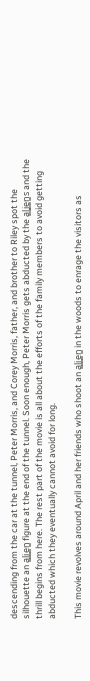descending from the car at the tunnel, Peter Morris, and Corey Morris, father, and brother to Riley spot the silhouette an a̳l̳i̳e̳n̳ figure at the end of the tunnel. Soon enough, Peter Morris gets abducted by the a̳l̳i̳e̳n̳s and the thrill begins from here. The rest part of the movie is all about the efforts of the family members to avoid getting abducted which they eventually cannot avoid for long.

This movie revolves around April and her friends who shoot an a̳l̳i̳e̳n̳ in the woods to enrage the visitors as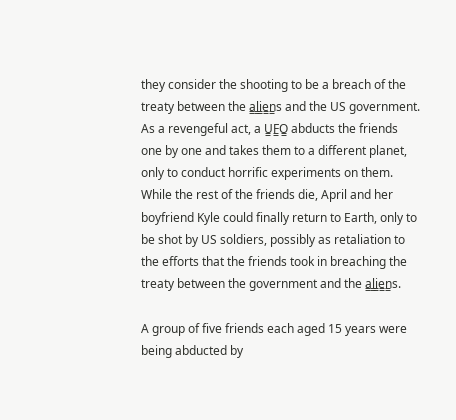they consider the shooting to be a breach of the treaty between the a̳l̳i̳e̳n̳s and the US government. As a revengeful act, a U̳F̳O̳ abducts the friends one by one and takes them to a different planet, only to conduct horrific experiments on them. While the rest of the friends die, April and her boyfriend Kyle could finally return to Earth, only to be shot by US soldiers, possibly as retaliation to the efforts that the friends took in breaching the treaty between the government and the a̳l̳i̳e̳n̳s.

A group of five friends each aged 15 years were being abducted by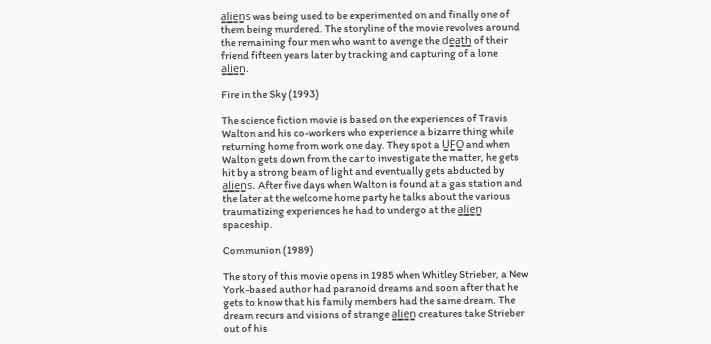a̳l̳i̳e̳n̳s was being used to be experimented on and finally one of them being murdered. The storyline of the movie revolves around the remaining four men who want to avenge the de̳a̳t̳h̳ of their friend fifteen years later by tracking and capturing of a lone a̳l̳i̳e̳n̳.

Fire in the Sky (1993)

The science fiction movie is based on the experiences of Travis Walton and his co-workers who experience a bizarre thing while returning home from work one day. They spot a U̳F̳O̳ and when Walton gets down from the car to investigate the matter, he gets hit by a strong beam of light and eventually gets abducted by a̳l̳i̳e̳n̳s. After five days when Walton is found at a gas station and the later at the welcome home party he talks about the various traumatizing experiences he had to undergo at the a̳l̳i̳e̳n̳ spaceship.

Communion (1989)

The story of this movie opens in 1985 when Whitley Strieber, a New York-based author had paranoid dreams and soon after that he gets to know that his family members had the same dream. The dream recurs and visions of strange a̳l̳i̳e̳n̳ creatures take Strieber out of his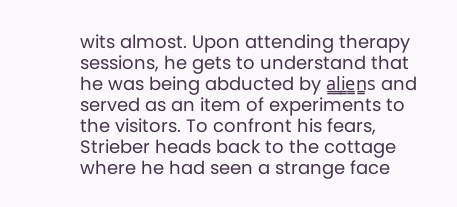wits almost. Upon attending therapy sessions, he gets to understand that he was being abducted by a̳l̳i̳e̳n̳s and served as an item of experiments to the visitors. To confront his fears, Strieber heads back to the cottage where he had seen a strange face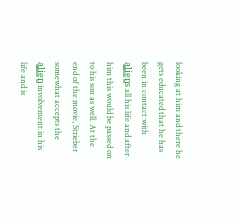looking at him and there he gets educated that he has been in contact with a̳l̳i̳e̳n̳s all his life and after him this would be passed on to his son as well. At the end of the movie, Strieber somewhat accepts the a̳l̳i̳e̳n̳ involvement in his life and is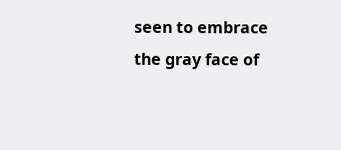seen to embrace the gray face of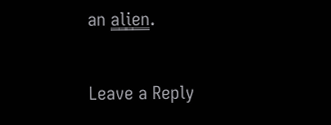an a̳l̳i̳e̳n̳.

Leave a Reply